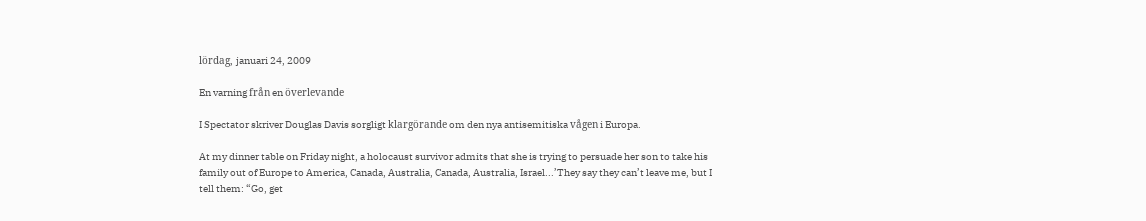lördag, januari 24, 2009

En varning från en överlevande

I Spectator skriver Douglas Davis sorgligt klargörande om den nya antisemitiska vågen i Europa.

At my dinner table on Friday night, a holocaust survivor admits that she is trying to persuade her son to take his family out of Europe to America, Canada, Australia, Canada, Australia, Israel...’They say they can’t leave me, but I tell them: “Go, get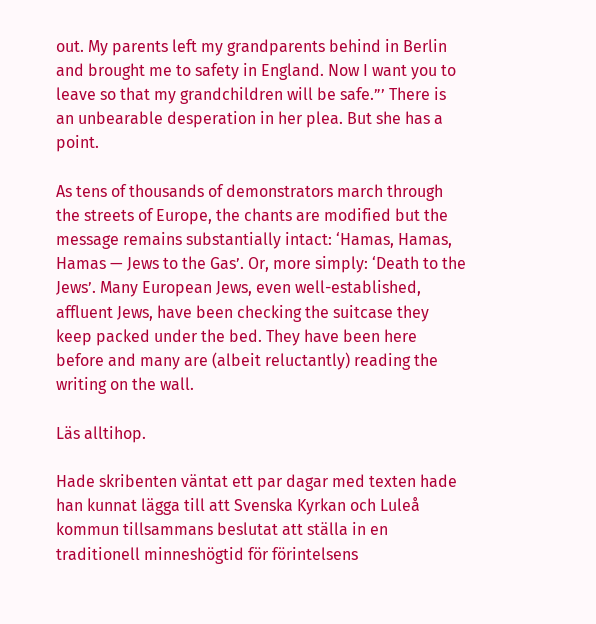out. My parents left my grandparents behind in Berlin and brought me to safety in England. Now I want you to leave so that my grandchildren will be safe.”’ There is an unbearable desperation in her plea. But she has a point.

As tens of thousands of demonstrators march through the streets of Europe, the chants are modified but the message remains substantially intact: ‘Hamas, Hamas, Hamas — Jews to the Gas’. Or, more simply: ‘Death to the Jews’. Many European Jews, even well-established, affluent Jews, have been checking the suitcase they keep packed under the bed. They have been here before and many are (albeit reluctantly) reading the writing on the wall.

Läs alltihop.

Hade skribenten väntat ett par dagar med texten hade han kunnat lägga till att Svenska Kyrkan och Luleå kommun tillsammans beslutat att ställa in en traditionell minneshögtid för förintelsens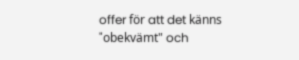offer för att det känns "obekvämt" och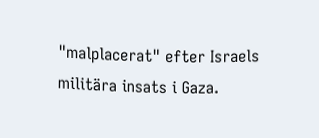"malplacerat" efter Israels militära insats i Gaza.